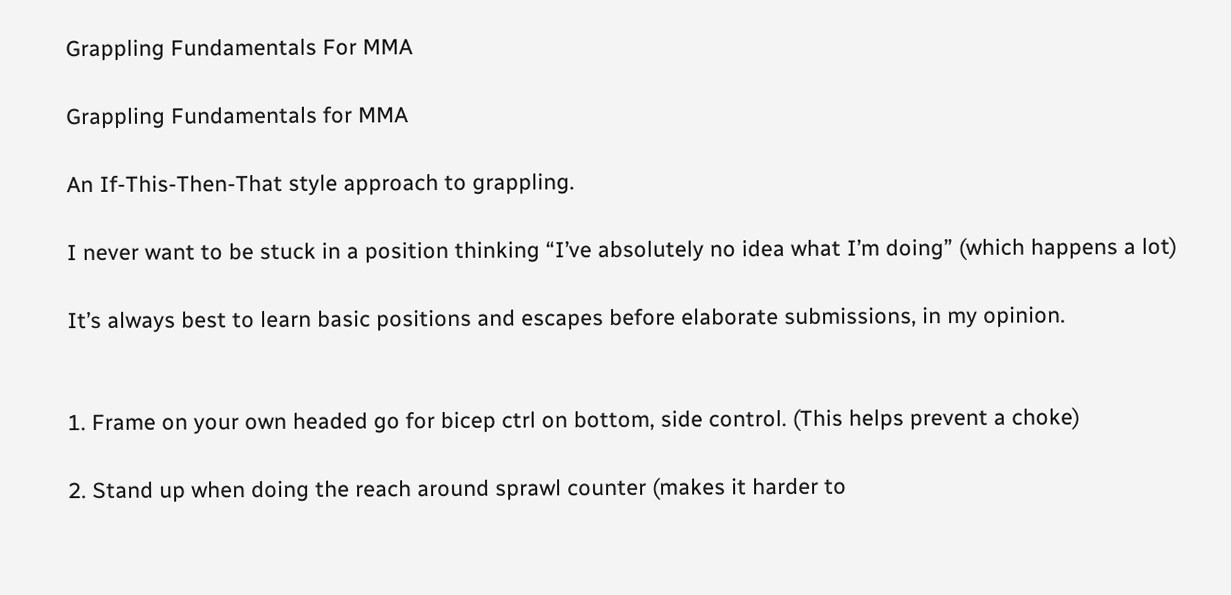Grappling Fundamentals For MMA

Grappling Fundamentals for MMA

An If-This-Then-That style approach to grappling.

I never want to be stuck in a position thinking “I’ve absolutely no idea what I’m doing” (which happens a lot)

It’s always best to learn basic positions and escapes before elaborate submissions, in my opinion.


1. Frame on your own headed go for bicep ctrl on bottom, side control. (This helps prevent a choke)

2. Stand up when doing the reach around sprawl counter (makes it harder to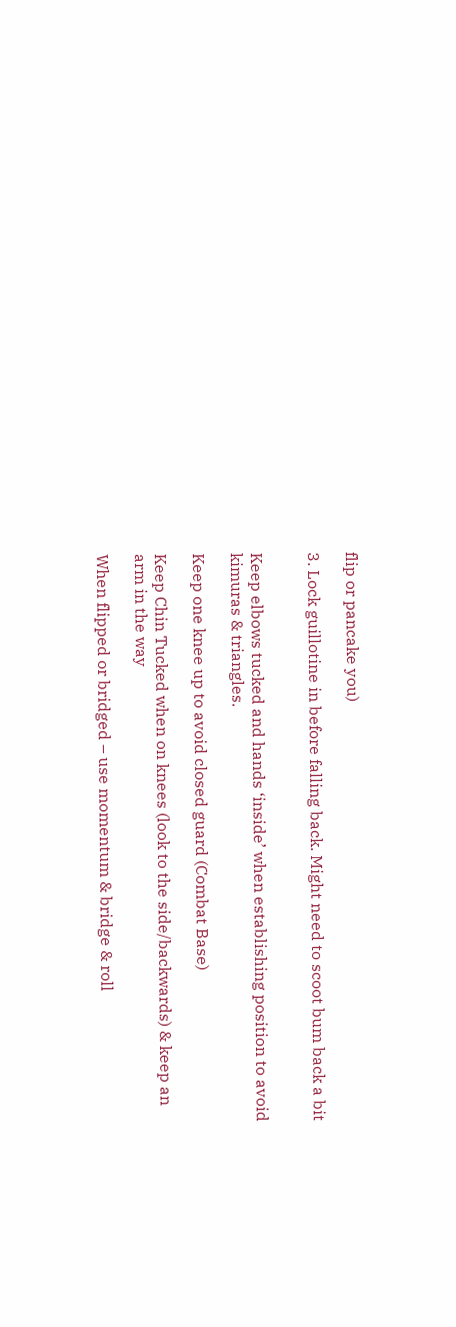flip or pancake you)

3. Lock guillotine in before falling back. Might need to scoot bum back a bit


Keep elbows tucked and hands ‘inside’ when establishing position to avoid kimuras & triangles.

Keep one knee up to avoid closed guard (Combat Base)

Keep Chin Tucked when on knees (look to the side/backwards) & keep an arm in the way

When flipped or bridged – use momentum & bridge & roll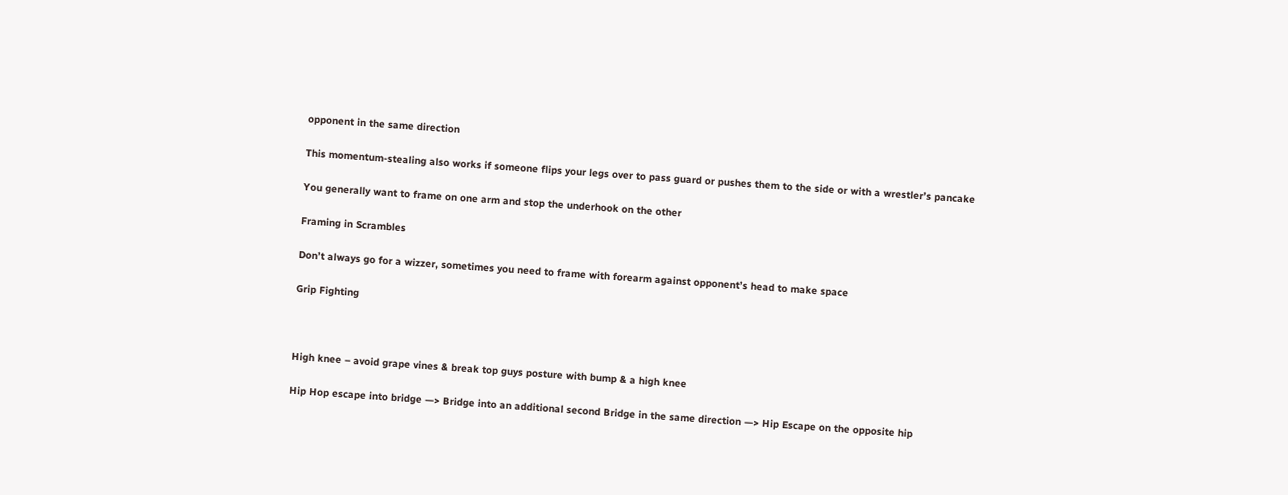opponent in the same direction

This momentum-stealing also works if someone flips your legs over to pass guard or pushes them to the side or with a wrestler’s pancake

You generally want to frame on one arm and stop the underhook on the other

Framing in Scrambles

Don’t always go for a wizzer, sometimes you need to frame with forearm against opponent’s head to make space

Grip Fighting



High knee – avoid grape vines & break top guys posture with bump & a high knee

Hip Hop escape into bridge —> Bridge into an additional second Bridge in the same direction —> Hip Escape on the opposite hip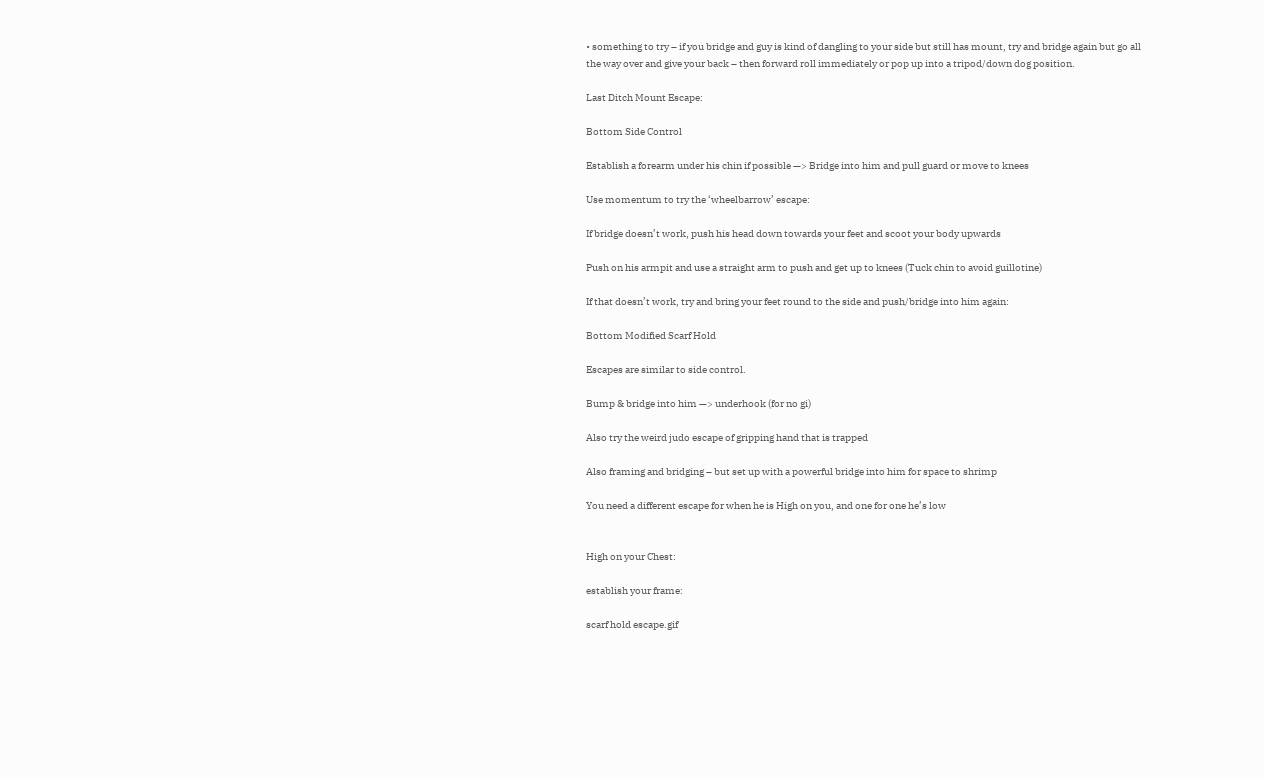• something to try – if you bridge and guy is kind of dangling to your side but still has mount, try and bridge again but go all the way over and give your back – then forward roll immediately or pop up into a tripod/down dog position.

Last Ditch Mount Escape:

Bottom Side Control

Establish a forearm under his chin if possible —> Bridge into him and pull guard or move to knees

Use momentum to try the ‘wheelbarrow’ escape:

If bridge doesn’t work, push his head down towards your feet and scoot your body upwards

Push on his armpit and use a straight arm to push and get up to knees (Tuck chin to avoid guillotine)

If that doesn’t work, try and bring your feet round to the side and push/bridge into him again:

Bottom Modified Scarf Hold

Escapes are similar to side control.

Bump & bridge into him —> underhook (for no gi)

Also try the weird judo escape of gripping hand that is trapped

Also framing and bridging – but set up with a powerful bridge into him for space to shrimp

You need a different escape for when he is High on you, and one for one he’s low


High on your Chest:

establish your frame:

scarf hold escape.gif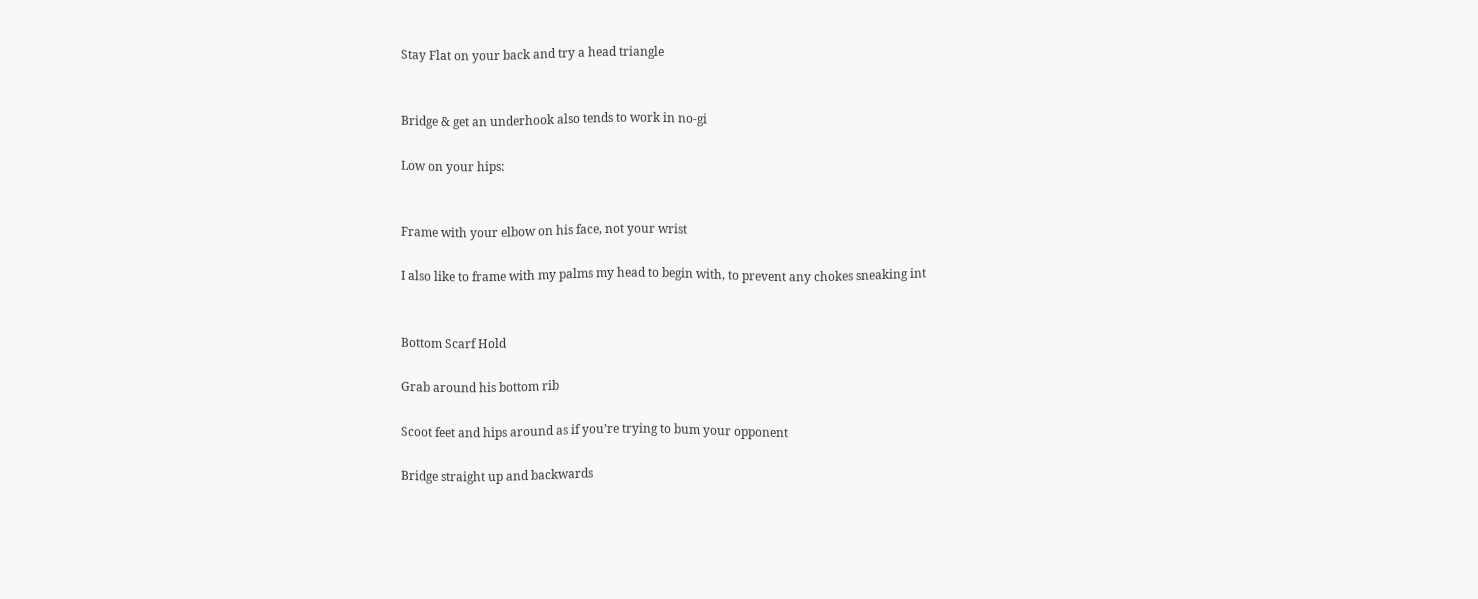Stay Flat on your back and try a head triangle


Bridge & get an underhook also tends to work in no-gi

Low on your hips:


Frame with your elbow on his face, not your wrist

I also like to frame with my palms my head to begin with, to prevent any chokes sneaking int


Bottom Scarf Hold

Grab around his bottom rib

Scoot feet and hips around as if you’re trying to bum your opponent

Bridge straight up and backwards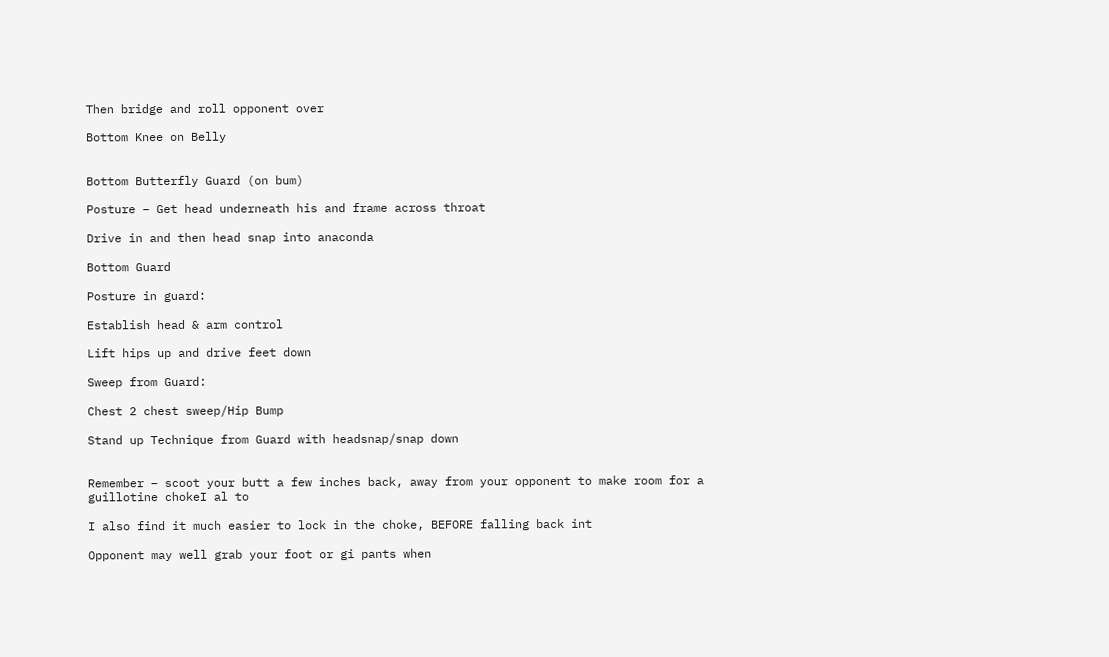Then bridge and roll opponent over

Bottom Knee on Belly


Bottom Butterfly Guard (on bum)

Posture – Get head underneath his and frame across throat

Drive in and then head snap into anaconda

Bottom Guard

Posture in guard:

Establish head & arm control

Lift hips up and drive feet down

Sweep from Guard:

Chest 2 chest sweep/Hip Bump

Stand up Technique from Guard with headsnap/snap down


Remember – scoot your butt a few inches back, away from your opponent to make room for a guillotine chokeI al to

I also find it much easier to lock in the choke, BEFORE falling back int

Opponent may well grab your foot or gi pants when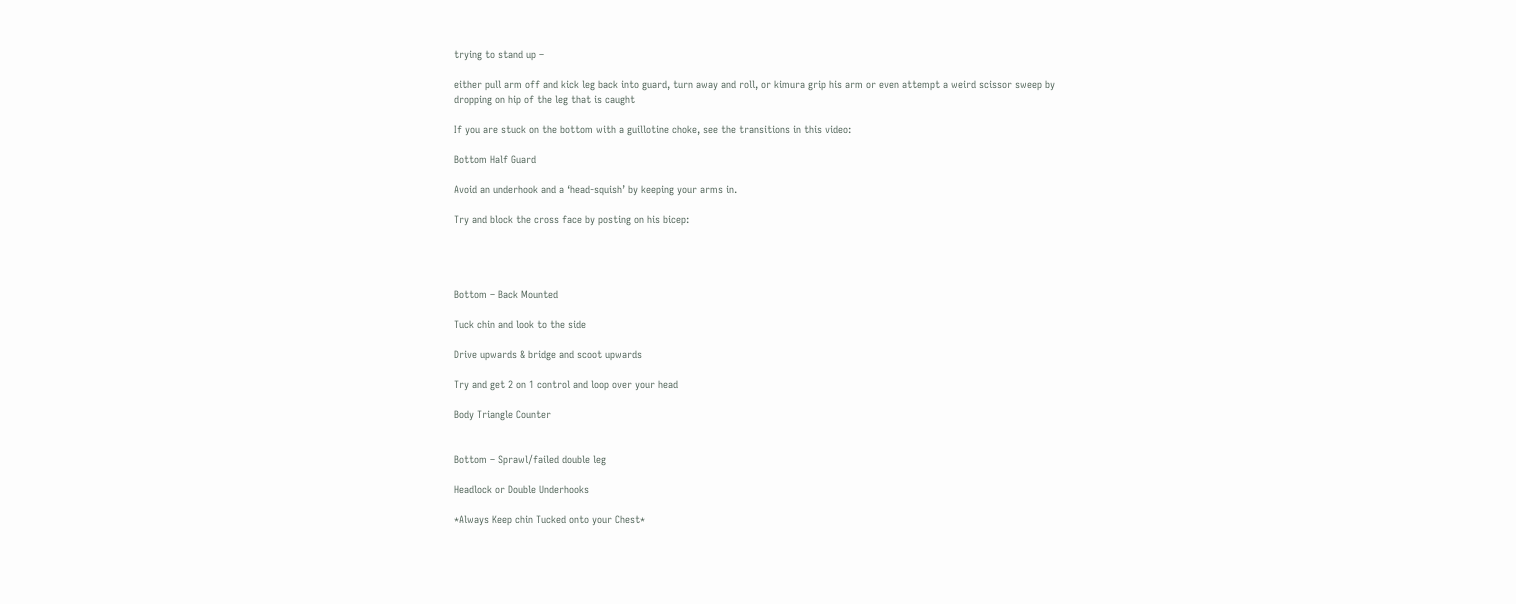trying to stand up –

either pull arm off and kick leg back into guard, turn away and roll, or kimura grip his arm or even attempt a weird scissor sweep by dropping on hip of the leg that is caught

If you are stuck on the bottom with a guillotine choke, see the transitions in this video:

Bottom Half Guard

Avoid an underhook and a ‘head-squish’ by keeping your arms in.

Try and block the cross face by posting on his bicep:




Bottom – Back Mounted

Tuck chin and look to the side

Drive upwards & bridge and scoot upwards

Try and get 2 on 1 control and loop over your head

Body Triangle Counter


Bottom – Sprawl/failed double leg

Headlock or Double Underhooks

*Always Keep chin Tucked onto your Chest*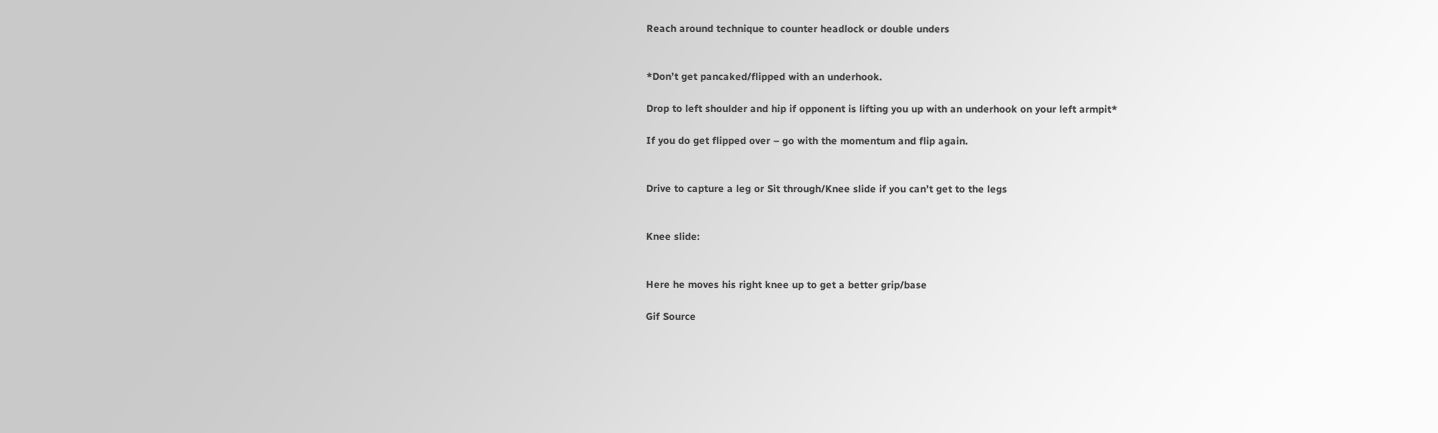Reach around technique to counter headlock or double unders


*Don’t get pancaked/flipped with an underhook.

Drop to left shoulder and hip if opponent is lifting you up with an underhook on your left armpit*

If you do get flipped over – go with the momentum and flip again.


Drive to capture a leg or Sit through/Knee slide if you can’t get to the legs


Knee slide:


Here he moves his right knee up to get a better grip/base

Gif Source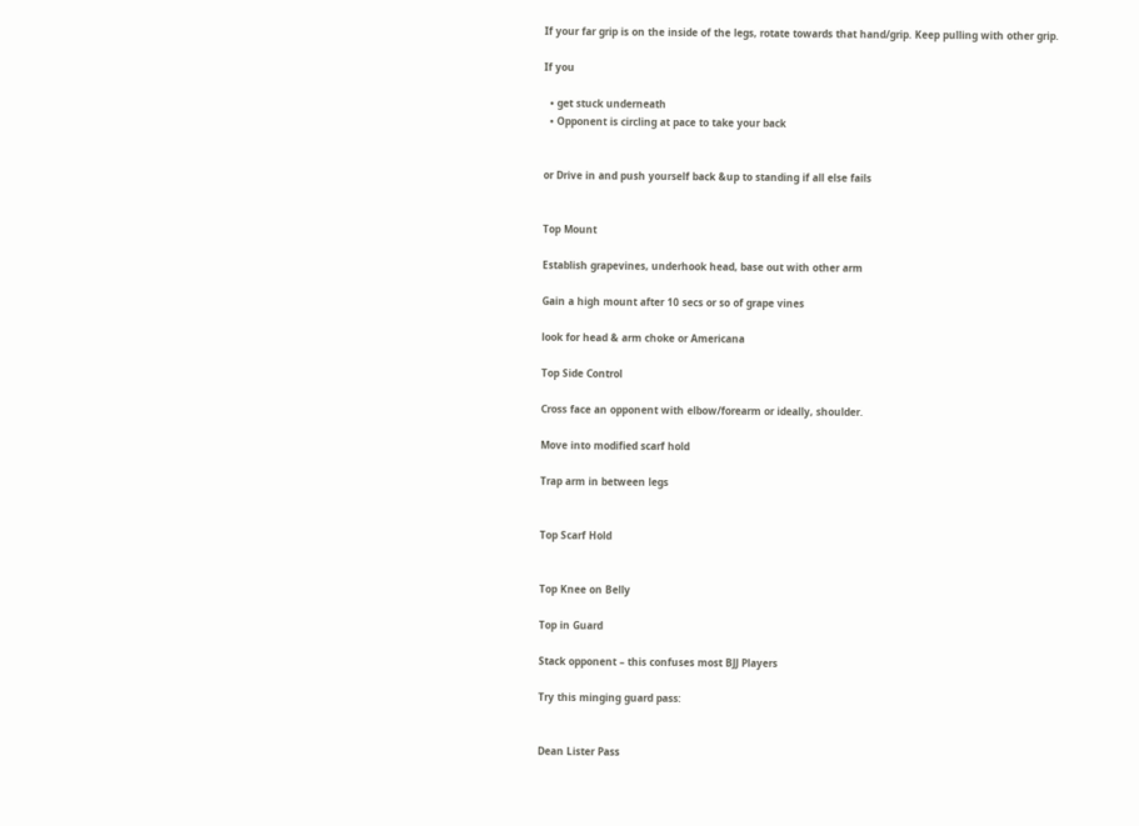If your far grip is on the inside of the legs, rotate towards that hand/grip. Keep pulling with other grip.

If you

  • get stuck underneath
  • Opponent is circling at pace to take your back


or Drive in and push yourself back &up to standing if all else fails


Top Mount

Establish grapevines, underhook head, base out with other arm

Gain a high mount after 10 secs or so of grape vines

look for head & arm choke or Americana

Top Side Control

Cross face an opponent with elbow/forearm or ideally, shoulder.

Move into modified scarf hold

Trap arm in between legs


Top Scarf Hold


Top Knee on Belly

Top in Guard

Stack opponent – this confuses most BJJ Players

Try this minging guard pass:


Dean Lister Pass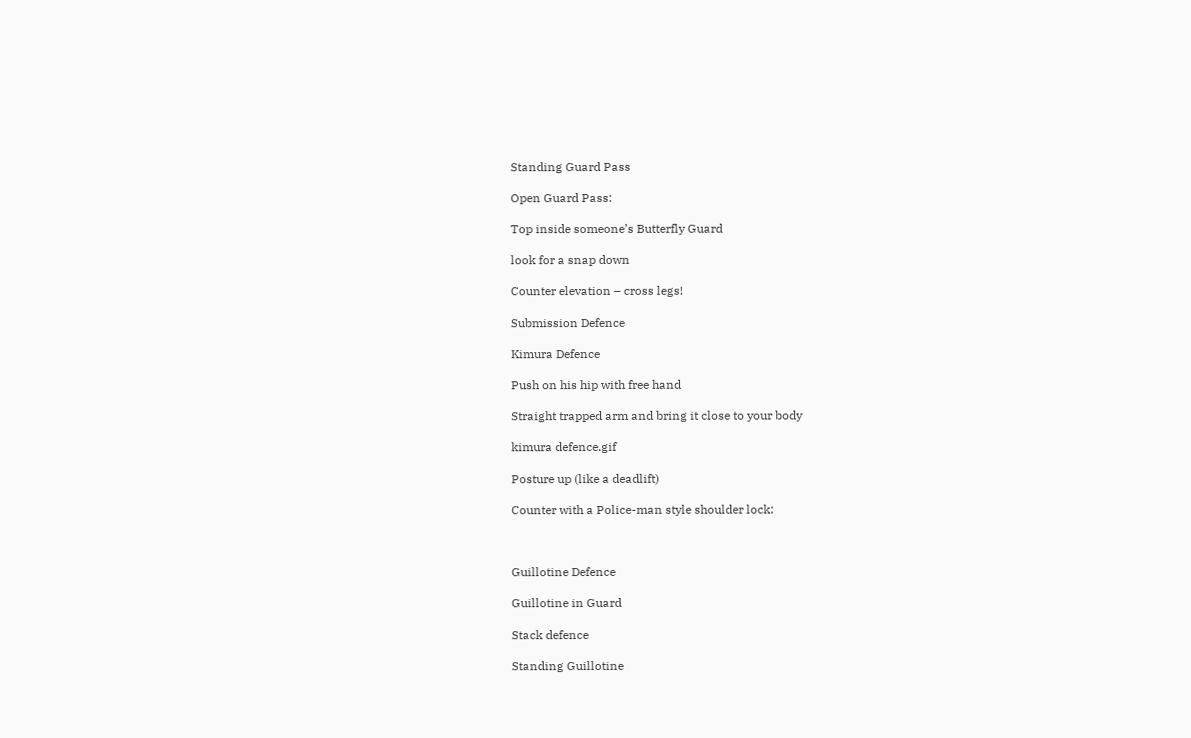Standing Guard Pass

Open Guard Pass:

Top inside someone’s Butterfly Guard

look for a snap down

Counter elevation – cross legs!

Submission Defence

Kimura Defence

Push on his hip with free hand

Straight trapped arm and bring it close to your body

kimura defence.gif

Posture up (like a deadlift)

Counter with a Police-man style shoulder lock:



Guillotine Defence

Guillotine in Guard

Stack defence

Standing Guillotine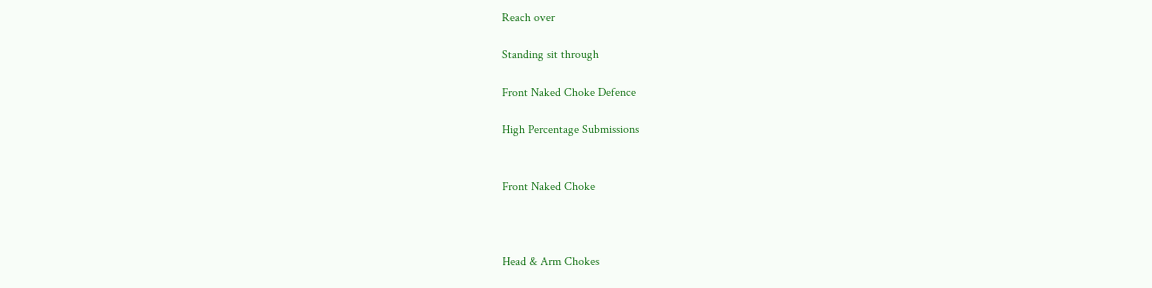Reach over

Standing sit through

Front Naked Choke Defence

High Percentage Submissions


Front Naked Choke



Head & Arm Chokes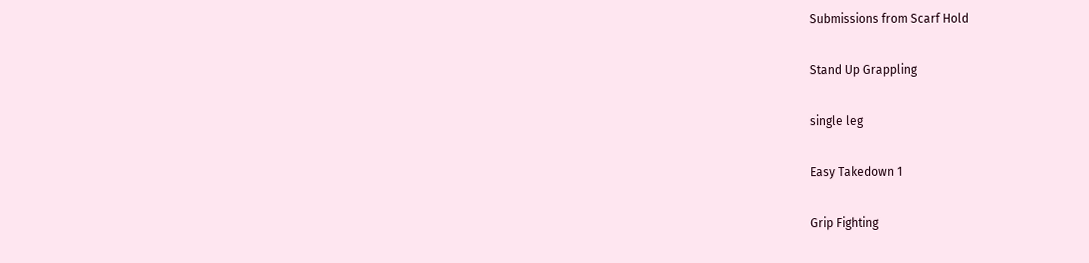Submissions from Scarf Hold

Stand Up Grappling

single leg

Easy Takedown 1

Grip Fighting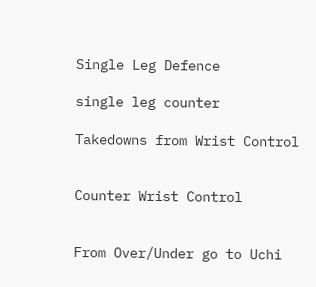Single Leg Defence

single leg counter

Takedowns from Wrist Control


Counter Wrist Control


From Over/Under go to Uchi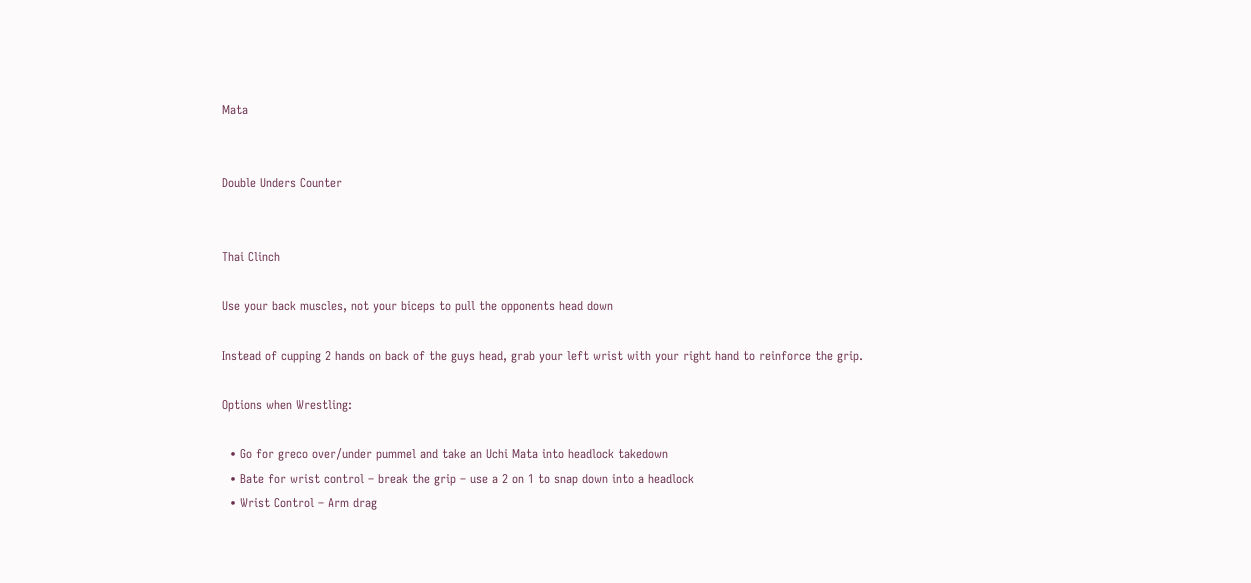Mata


Double Unders Counter


Thai Clinch

Use your back muscles, not your biceps to pull the opponents head down

Instead of cupping 2 hands on back of the guys head, grab your left wrist with your right hand to reinforce the grip.

Options when Wrestling:

  • Go for greco over/under pummel and take an Uchi Mata into headlock takedown
  • Bate for wrist control – break the grip – use a 2 on 1 to snap down into a headlock
  • Wrist Control – Arm drag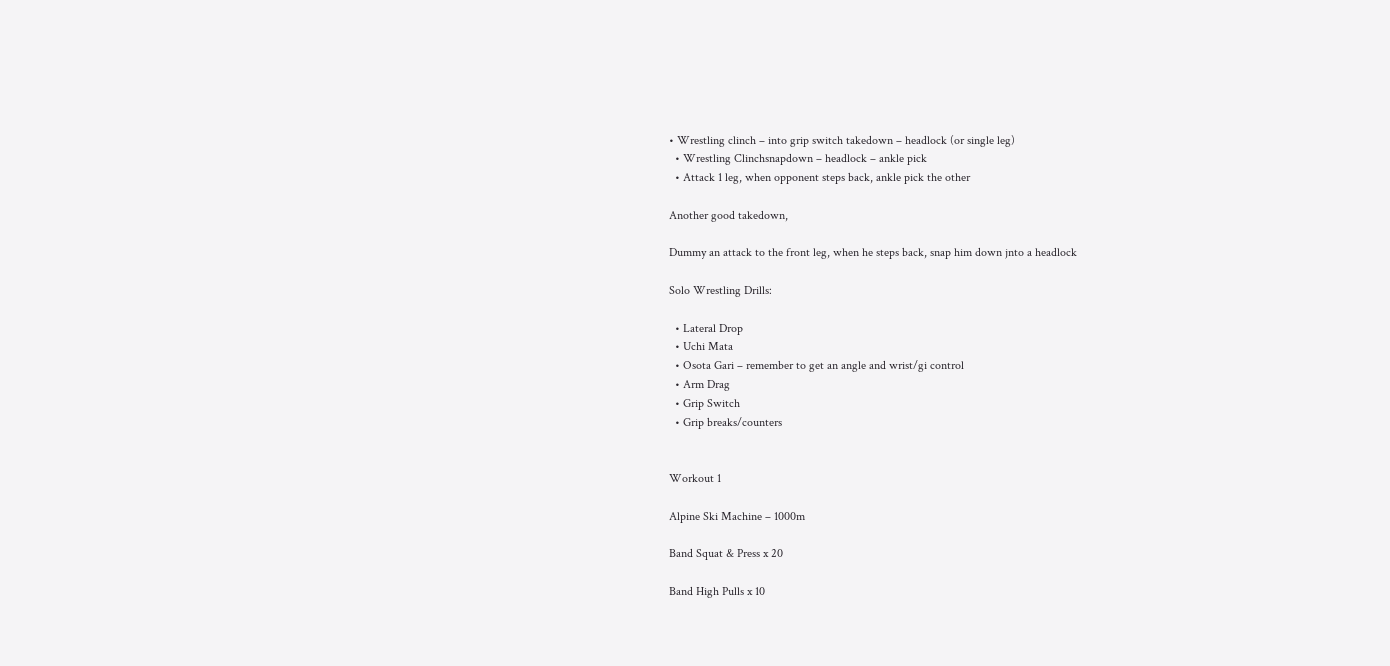• Wrestling clinch – into grip switch takedown – headlock (or single leg)
  • Wrestling Clinchsnapdown – headlock – ankle pick
  • Attack 1 leg, when opponent steps back, ankle pick the other

Another good takedown,

Dummy an attack to the front leg, when he steps back, snap him down jnto a headlock

Solo Wrestling Drills:

  • Lateral Drop
  • Uchi Mata
  • Osota Gari – remember to get an angle and wrist/gi control
  • Arm Drag
  • Grip Switch
  • Grip breaks/counters


Workout 1

Alpine Ski Machine – 1000m

Band Squat & Press x 20

Band High Pulls x 10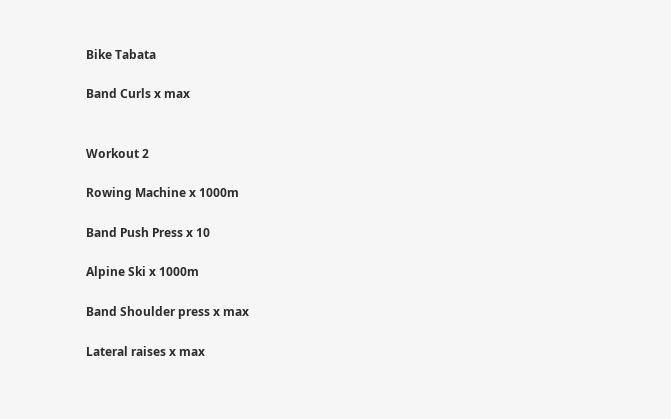Bike Tabata

Band Curls x max


Workout 2

Rowing Machine x 1000m

Band Push Press x 10

Alpine Ski x 1000m

Band Shoulder press x max

Lateral raises x max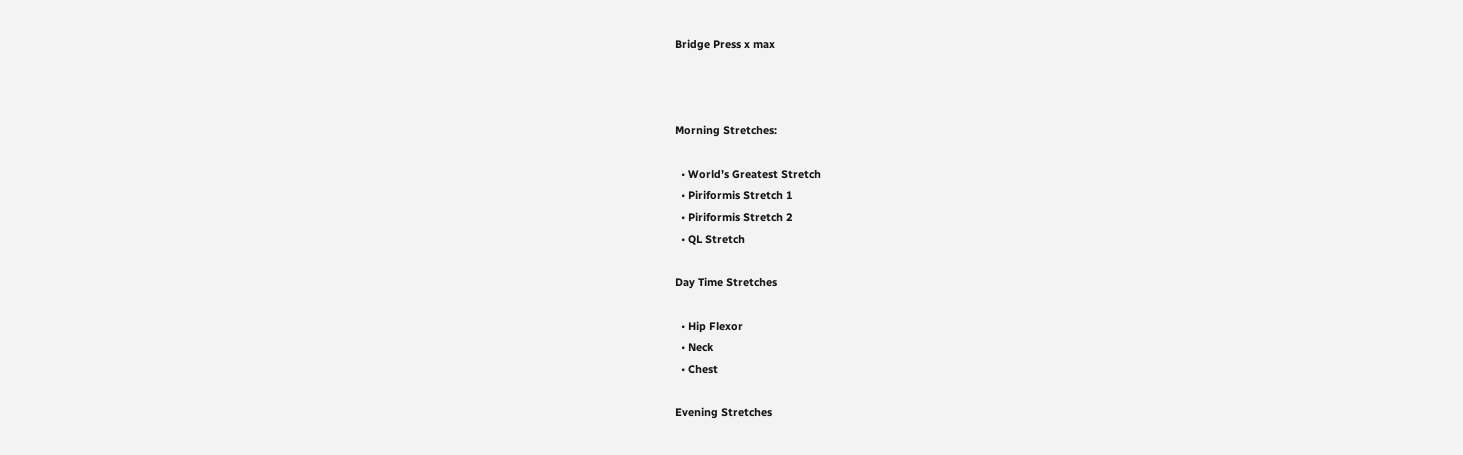Bridge Press x max



Morning Stretches:

  • World’s Greatest Stretch
  • Piriformis Stretch 1
  • Piriformis Stretch 2
  • QL Stretch

Day Time Stretches

  • Hip Flexor
  • Neck
  • Chest

Evening Stretches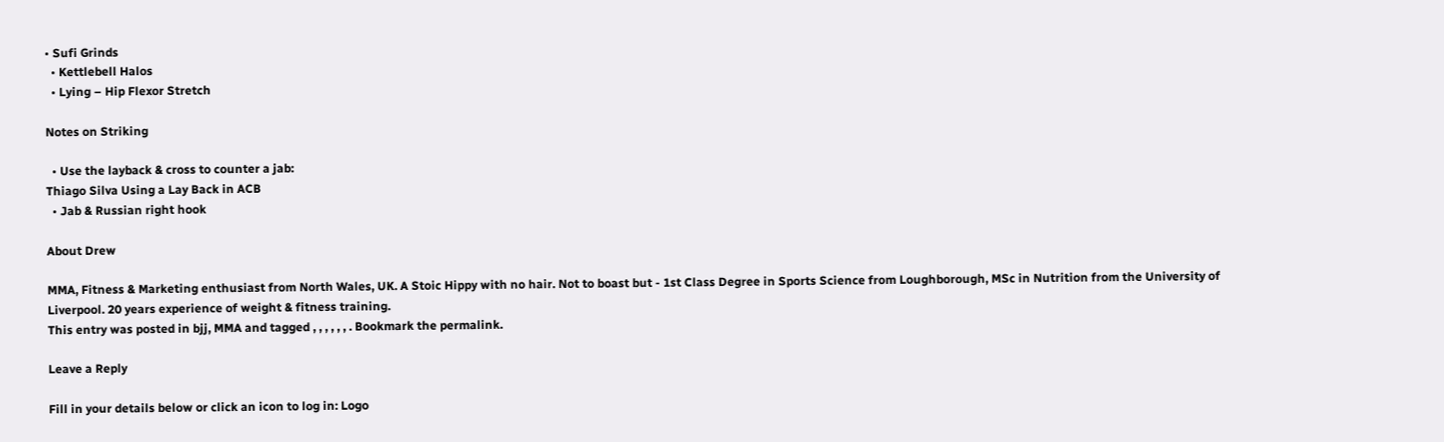• Sufi Grinds
  • Kettlebell Halos
  • Lying – Hip Flexor Stretch

Notes on Striking

  • Use the layback & cross to counter a jab:
Thiago Silva Using a Lay Back in ACB
  • Jab & Russian right hook

About Drew

MMA, Fitness & Marketing enthusiast from North Wales, UK. A Stoic Hippy with no hair. Not to boast but - 1st Class Degree in Sports Science from Loughborough, MSc in Nutrition from the University of Liverpool. 20 years experience of weight & fitness training.
This entry was posted in bjj, MMA and tagged , , , , , , . Bookmark the permalink.

Leave a Reply

Fill in your details below or click an icon to log in: Logo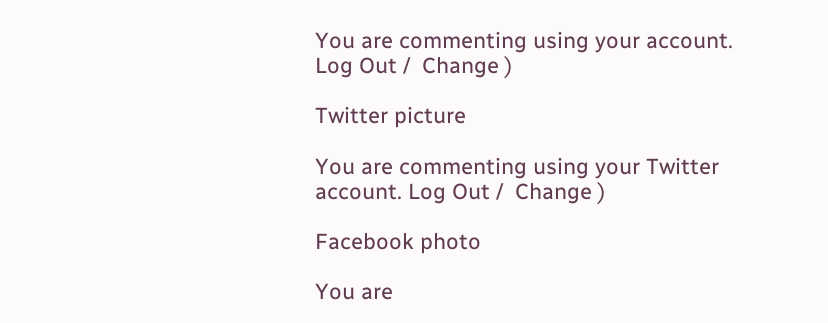You are commenting using your account. Log Out /  Change )

Twitter picture

You are commenting using your Twitter account. Log Out /  Change )

Facebook photo

You are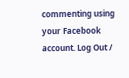commenting using your Facebook account. Log Out /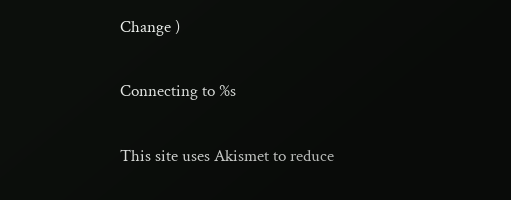Change )

Connecting to %s

This site uses Akismet to reduce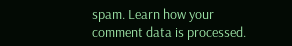spam. Learn how your comment data is processed.